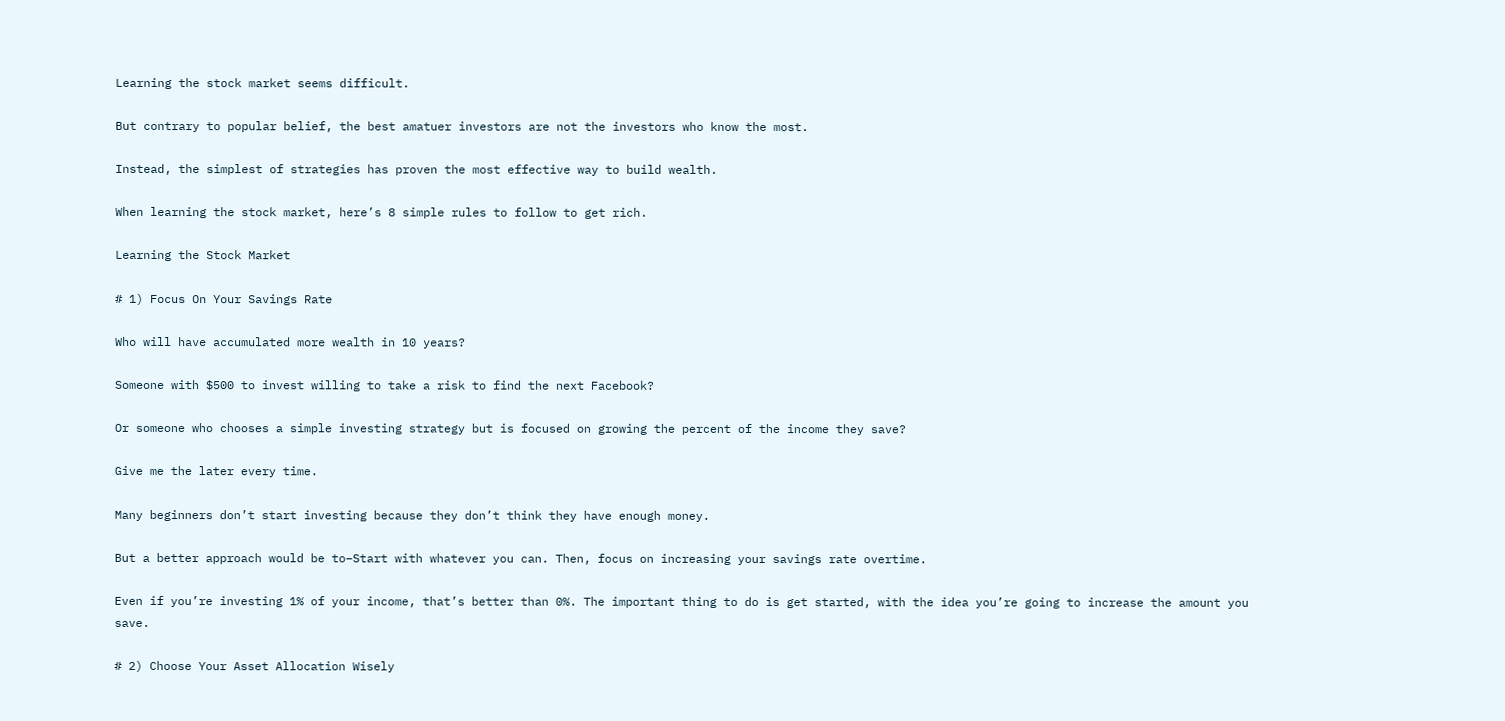Learning the stock market seems difficult.

But contrary to popular belief, the best amatuer investors are not the investors who know the most.

Instead, the simplest of strategies has proven the most effective way to build wealth.

When learning the stock market, here’s 8 simple rules to follow to get rich.

Learning the Stock Market

# 1) Focus On Your Savings Rate

Who will have accumulated more wealth in 10 years?

Someone with $500 to invest willing to take a risk to find the next Facebook?

Or someone who chooses a simple investing strategy but is focused on growing the percent of the income they save?

Give me the later every time.

Many beginners don’t start investing because they don’t think they have enough money.

But a better approach would be to–Start with whatever you can. Then, focus on increasing your savings rate overtime.

Even if you’re investing 1% of your income, that’s better than 0%. The important thing to do is get started, with the idea you’re going to increase the amount you save.

# 2) Choose Your Asset Allocation Wisely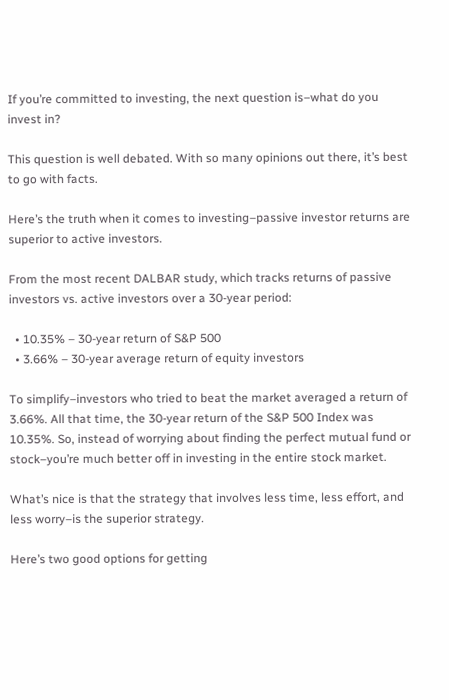If you’re committed to investing, the next question is–what do you invest in?

This question is well debated. With so many opinions out there, it’s best to go with facts.

Here’s the truth when it comes to investing–passive investor returns are superior to active investors.

From the most recent DALBAR study, which tracks returns of passive investors vs. active investors over a 30-year period:

  • 10.35% – 30-year return of S&P 500
  • 3.66% – 30-year average return of equity investors

To simplify–investors who tried to beat the market averaged a return of 3.66%. All that time, the 30-year return of the S&P 500 Index was 10.35%. So, instead of worrying about finding the perfect mutual fund or stock–you’re much better off in investing in the entire stock market.

What’s nice is that the strategy that involves less time, less effort, and less worry–is the superior strategy.

Here’s two good options for getting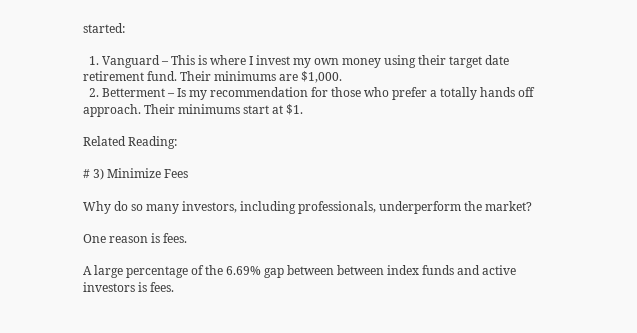started:

  1. Vanguard – This is where I invest my own money using their target date retirement fund. Their minimums are $1,000.
  2. Betterment – Is my recommendation for those who prefer a totally hands off approach. Their minimums start at $1.

Related Reading:

# 3) Minimize Fees

Why do so many investors, including professionals, underperform the market?

One reason is fees.

A large percentage of the 6.69% gap between between index funds and active investors is fees.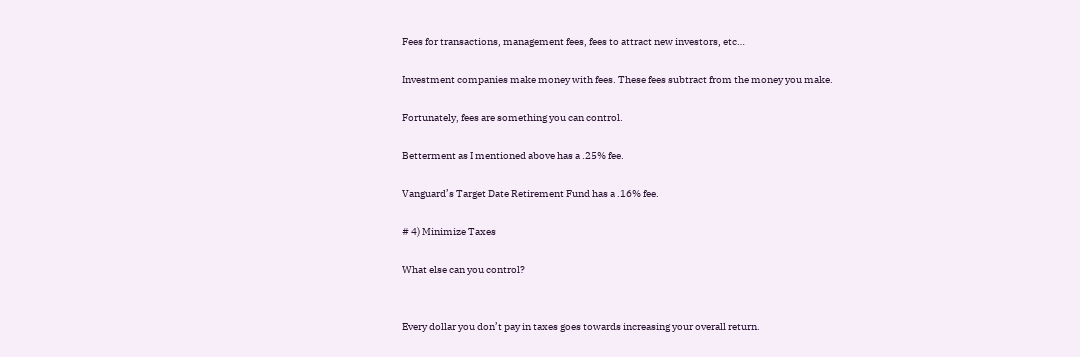Fees for transactions, management fees, fees to attract new investors, etc…

Investment companies make money with fees. These fees subtract from the money you make.

Fortunately, fees are something you can control.

Betterment as I mentioned above has a .25% fee.

Vanguard’s Target Date Retirement Fund has a .16% fee.

# 4) Minimize Taxes

What else can you control?


Every dollar you don’t pay in taxes goes towards increasing your overall return.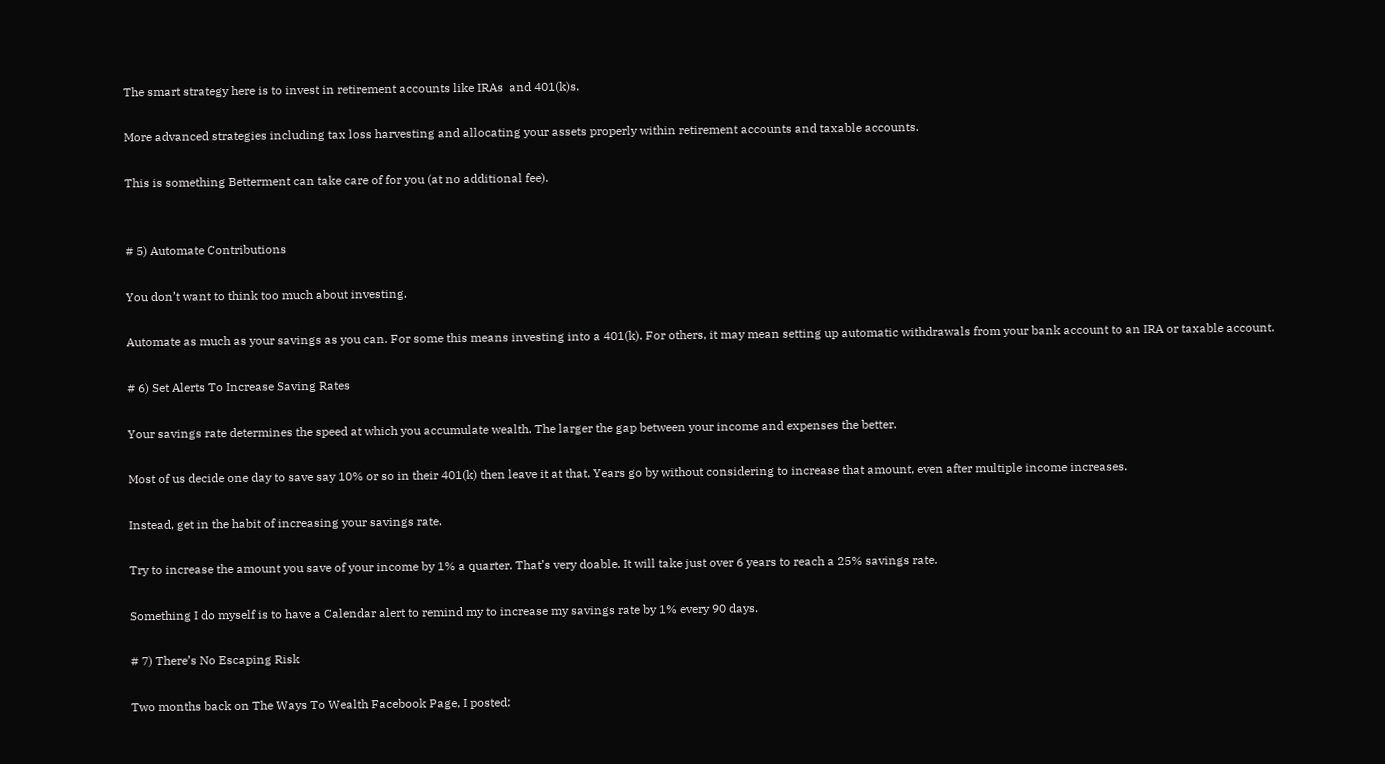The smart strategy here is to invest in retirement accounts like IRAs  and 401(k)s.

More advanced strategies including tax loss harvesting and allocating your assets properly within retirement accounts and taxable accounts.

This is something Betterment can take care of for you (at no additional fee).


# 5) Automate Contributions

You don’t want to think too much about investing.

Automate as much as your savings as you can. For some this means investing into a 401(k). For others, it may mean setting up automatic withdrawals from your bank account to an IRA or taxable account.

# 6) Set Alerts To Increase Saving Rates

Your savings rate determines the speed at which you accumulate wealth. The larger the gap between your income and expenses the better.

Most of us decide one day to save say 10% or so in their 401(k) then leave it at that. Years go by without considering to increase that amount, even after multiple income increases.

Instead, get in the habit of increasing your savings rate.

Try to increase the amount you save of your income by 1% a quarter. That’s very doable. It will take just over 6 years to reach a 25% savings rate.

Something I do myself is to have a Calendar alert to remind my to increase my savings rate by 1% every 90 days.

# 7) There’s No Escaping Risk

Two months back on The Ways To Wealth Facebook Page, I posted: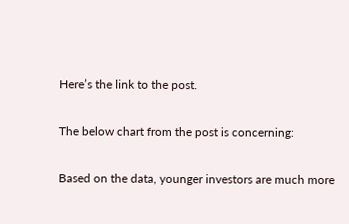Here’s the link to the post.

The below chart from the post is concerning:

Based on the data, younger investors are much more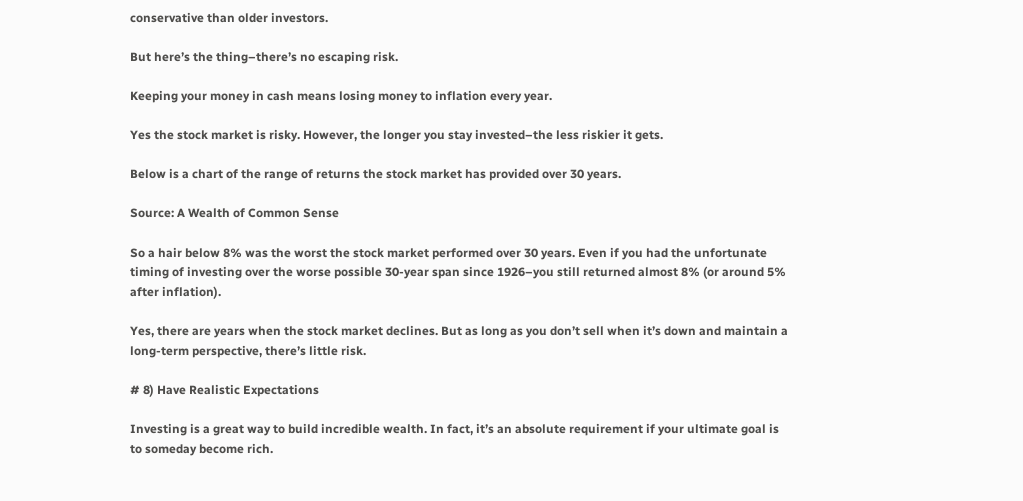conservative than older investors.

But here’s the thing–there’s no escaping risk.

Keeping your money in cash means losing money to inflation every year.

Yes the stock market is risky. However, the longer you stay invested–the less riskier it gets.

Below is a chart of the range of returns the stock market has provided over 30 years.

Source: A Wealth of Common Sense

So a hair below 8% was the worst the stock market performed over 30 years. Even if you had the unfortunate timing of investing over the worse possible 30-year span since 1926–you still returned almost 8% (or around 5% after inflation).

Yes, there are years when the stock market declines. But as long as you don’t sell when it’s down and maintain a long-term perspective, there’s little risk.

# 8) Have Realistic Expectations

Investing is a great way to build incredible wealth. In fact, it’s an absolute requirement if your ultimate goal is to someday become rich.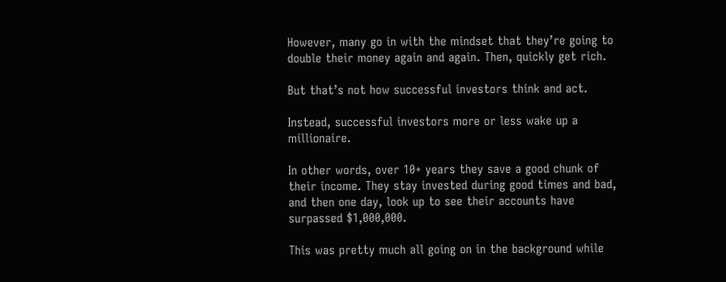However, many go in with the mindset that they’re going to double their money again and again. Then, quickly get rich.

But that’s not how successful investors think and act.

Instead, successful investors more or less wake up a millionaire.

In other words, over 10+ years they save a good chunk of their income. They stay invested during good times and bad, and then one day, look up to see their accounts have surpassed $1,000,000.

This was pretty much all going on in the background while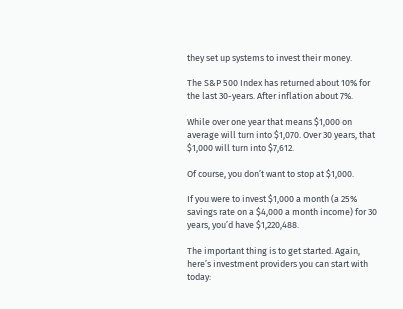they set up systems to invest their money.

The S&P 500 Index has returned about 10% for the last 30-years. After inflation about 7%.

While over one year that means $1,000 on average will turn into $1,070. Over 30 years, that $1,000 will turn into $7,612.

Of course, you don’t want to stop at $1,000.

If you were to invest $1,000 a month (a 25% savings rate on a $4,000 a month income) for 30 years, you’d have $1,220,488.

The important thing is to get started. Again, here’s investment providers you can start with today: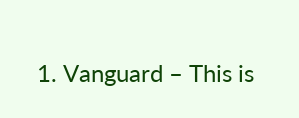1. Vanguard – This is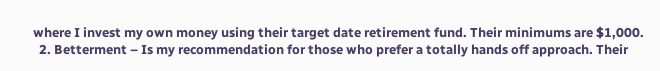where I invest my own money using their target date retirement fund. Their minimums are $1,000.
  2. Betterment – Is my recommendation for those who prefer a totally hands off approach. Their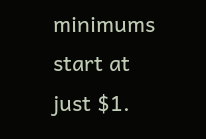minimums start at just $1.